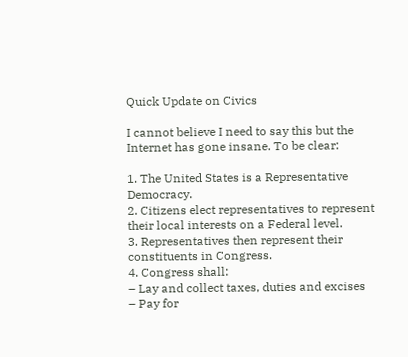Quick Update on Civics

I cannot believe I need to say this but the Internet has gone insane. To be clear:

1. The United States is a Representative Democracy.
2. Citizens elect representatives to represent their local interests on a Federal level.
3. Representatives then represent their constituents in Congress.
4. Congress shall:
– Lay and collect taxes, duties and excises
– Pay for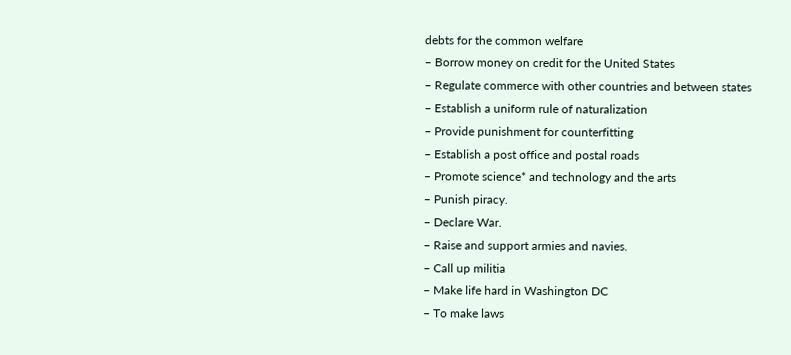debts for the common welfare
– Borrow money on credit for the United States
– Regulate commerce with other countries and between states
– Establish a uniform rule of naturalization
– Provide punishment for counterfitting
– Establish a post office and postal roads
– Promote science* and technology and the arts
– Punish piracy.
– Declare War.
– Raise and support armies and navies.
– Call up militia
– Make life hard in Washington DC
– To make laws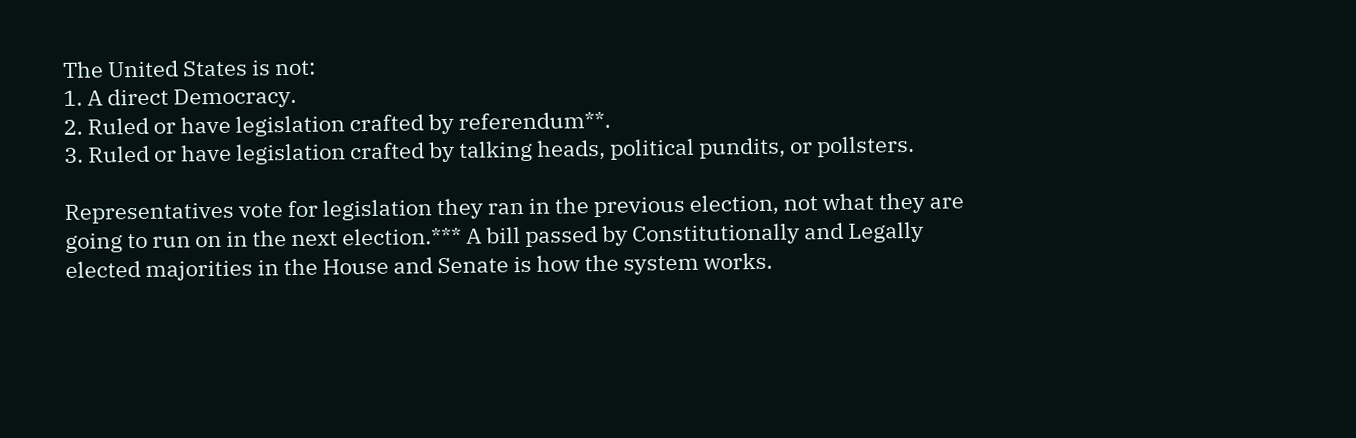The United States is not:
1. A direct Democracy.
2. Ruled or have legislation crafted by referendum**.
3. Ruled or have legislation crafted by talking heads, political pundits, or pollsters.

Representatives vote for legislation they ran in the previous election, not what they are going to run on in the next election.*** A bill passed by Constitutionally and Legally elected majorities in the House and Senate is how the system works.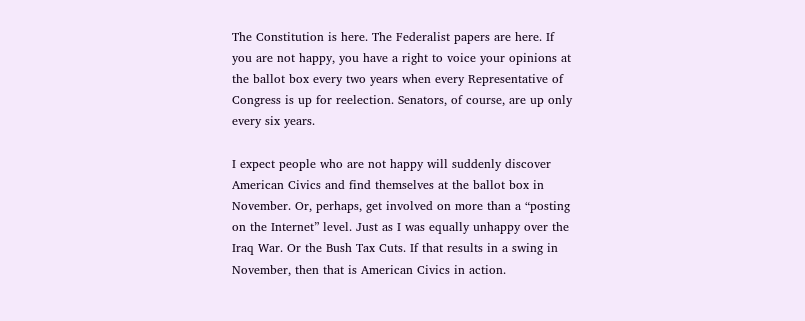The Constitution is here. The Federalist papers are here. If you are not happy, you have a right to voice your opinions at the ballot box every two years when every Representative of Congress is up for reelection. Senators, of course, are up only every six years.

I expect people who are not happy will suddenly discover American Civics and find themselves at the ballot box in November. Or, perhaps, get involved on more than a “posting on the Internet” level. Just as I was equally unhappy over the Iraq War. Or the Bush Tax Cuts. If that results in a swing in November, then that is American Civics in action.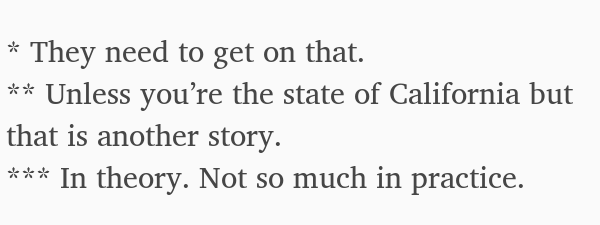* They need to get on that.
** Unless you’re the state of California but that is another story.
*** In theory. Not so much in practice.